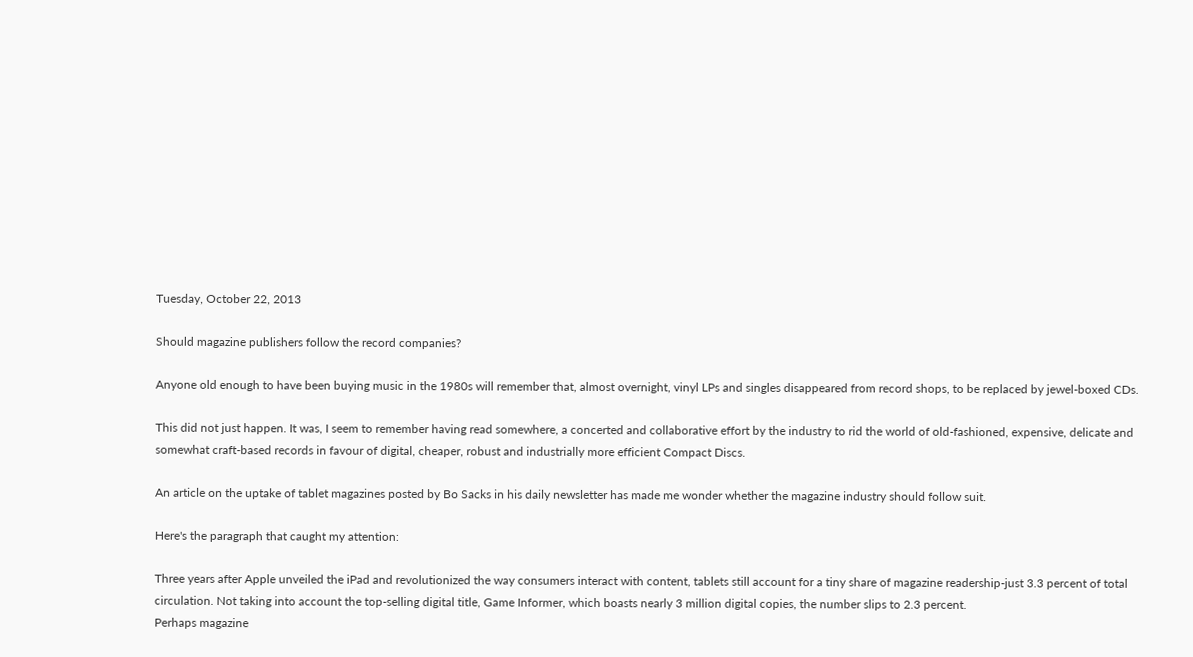Tuesday, October 22, 2013

Should magazine publishers follow the record companies?

Anyone old enough to have been buying music in the 1980s will remember that, almost overnight, vinyl LPs and singles disappeared from record shops, to be replaced by jewel-boxed CDs.

This did not just happen. It was, I seem to remember having read somewhere, a concerted and collaborative effort by the industry to rid the world of old-fashioned, expensive, delicate and somewhat craft-based records in favour of digital, cheaper, robust and industrially more efficient Compact Discs.

An article on the uptake of tablet magazines posted by Bo Sacks in his daily newsletter has made me wonder whether the magazine industry should follow suit.

Here's the paragraph that caught my attention:

Three years after Apple unveiled the iPad and revolutionized the way consumers interact with content, tablets still account for a tiny share of magazine readership-just 3.3 percent of total circulation. Not taking into account the top-selling digital title, Game Informer, which boasts nearly 3 million digital copies, the number slips to 2.3 percent.
Perhaps magazine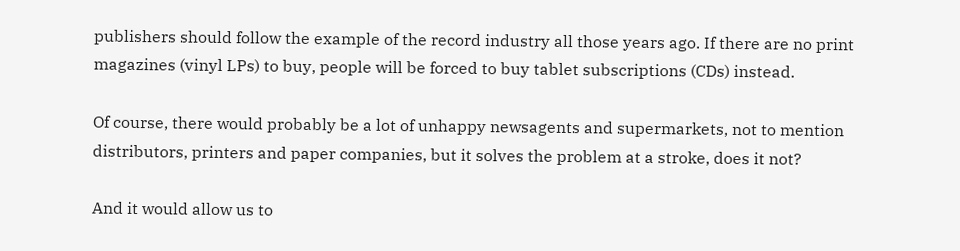publishers should follow the example of the record industry all those years ago. If there are no print magazines (vinyl LPs) to buy, people will be forced to buy tablet subscriptions (CDs) instead.

Of course, there would probably be a lot of unhappy newsagents and supermarkets, not to mention distributors, printers and paper companies, but it solves the problem at a stroke, does it not?

And it would allow us to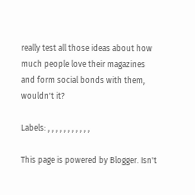really test all those ideas about how much people love their magazines and form social bonds with them, wouldn't it?

Labels: , , , , , , , , , , ,

This page is powered by Blogger. Isn't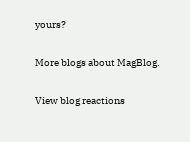yours?

More blogs about MagBlog.

View blog reactions